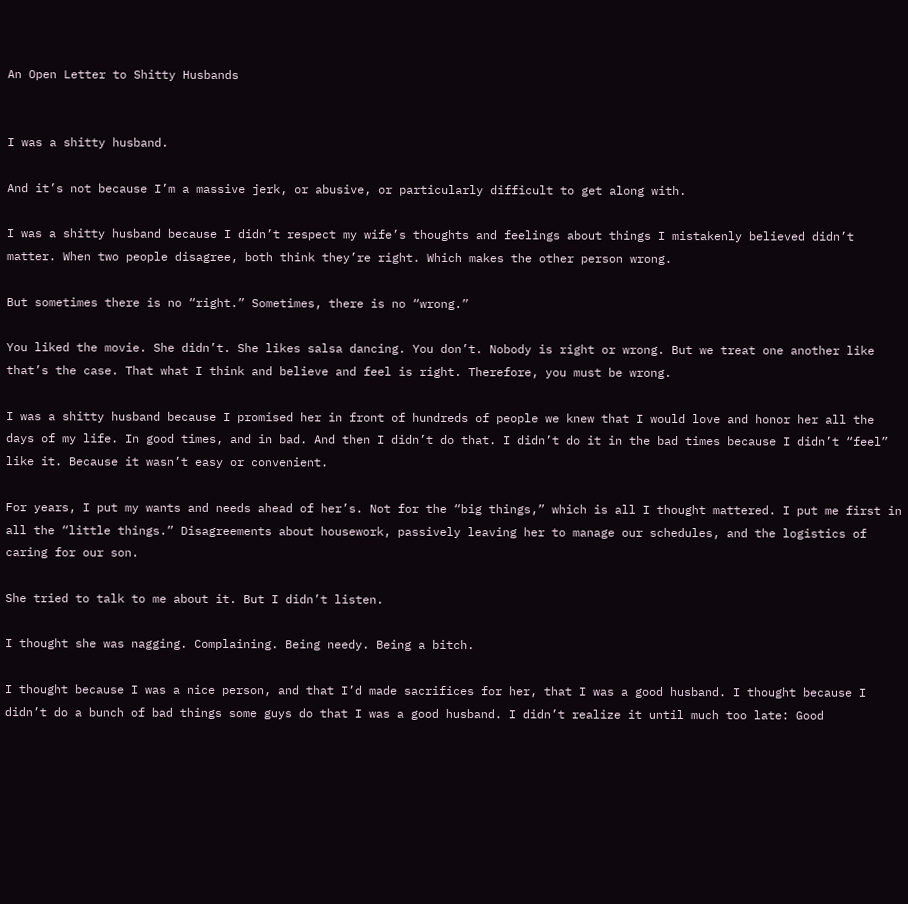An Open Letter to Shitty Husbands


I was a shitty husband.

And it’s not because I’m a massive jerk, or abusive, or particularly difficult to get along with.

I was a shitty husband because I didn’t respect my wife’s thoughts and feelings about things I mistakenly believed didn’t matter. When two people disagree, both think they’re right. Which makes the other person wrong.

But sometimes there is no “right.” Sometimes, there is no “wrong.”

You liked the movie. She didn’t. She likes salsa dancing. You don’t. Nobody is right or wrong. But we treat one another like that’s the case. That what I think and believe and feel is right. Therefore, you must be wrong.

I was a shitty husband because I promised her in front of hundreds of people we knew that I would love and honor her all the days of my life. In good times, and in bad. And then I didn’t do that. I didn’t do it in the bad times because I didn’t “feel” like it. Because it wasn’t easy or convenient.

For years, I put my wants and needs ahead of her’s. Not for the “big things,” which is all I thought mattered. I put me first in all the “little things.” Disagreements about housework, passively leaving her to manage our schedules, and the logistics of caring for our son.

She tried to talk to me about it. But I didn’t listen.

I thought she was nagging. Complaining. Being needy. Being a bitch.

I thought because I was a nice person, and that I’d made sacrifices for her, that I was a good husband. I thought because I didn’t do a bunch of bad things some guys do that I was a good husband. I didn’t realize it until much too late: Good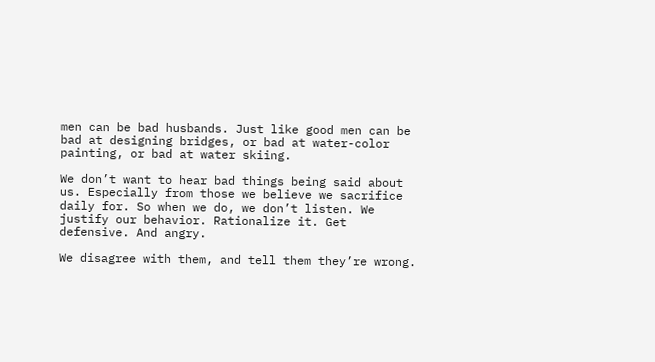men can be bad husbands. Just like good men can be bad at designing bridges, or bad at water-color painting, or bad at water skiing.

We don’t want to hear bad things being said about us. Especially from those we believe we sacrifice daily for. So when we do, we don’t listen. We justify our behavior. Rationalize it. Get defensive. And angry.

We disagree with them, and tell them they’re wrong.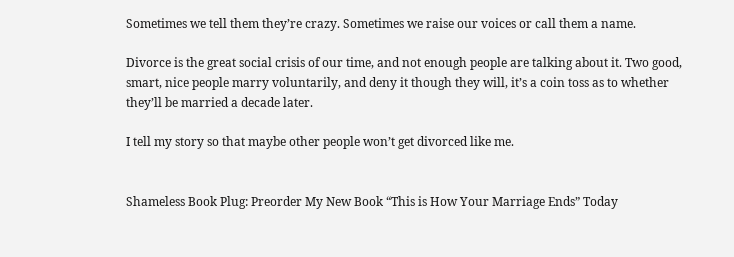Sometimes we tell them they’re crazy. Sometimes we raise our voices or call them a name.

Divorce is the great social crisis of our time, and not enough people are talking about it. Two good, smart, nice people marry voluntarily, and deny it though they will, it’s a coin toss as to whether they’ll be married a decade later.

I tell my story so that maybe other people won’t get divorced like me.


Shameless Book Plug: Preorder My New Book “This is How Your Marriage Ends” Today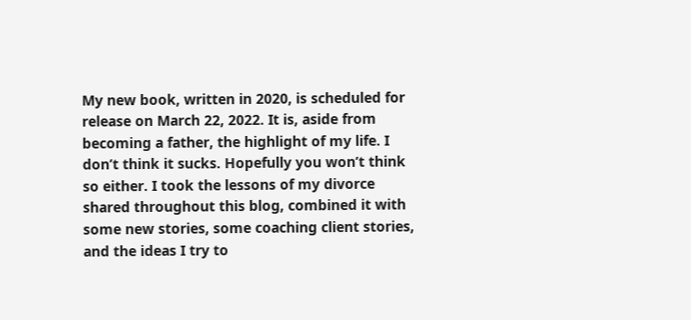My new book, written in 2020, is scheduled for release on March 22, 2022. It is, aside from becoming a father, the highlight of my life. I don’t think it sucks. Hopefully you won’t think so either. I took the lessons of my divorce shared throughout this blog, combined it with some new stories, some coaching client stories, and the ideas I try to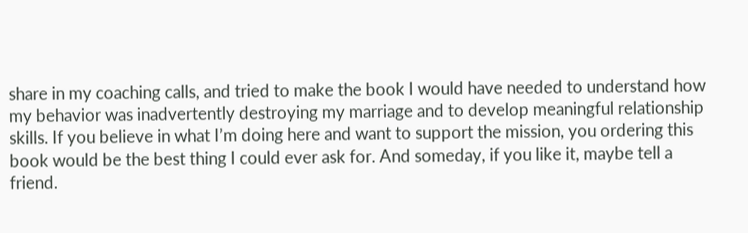share in my coaching calls, and tried to make the book I would have needed to understand how my behavior was inadvertently destroying my marriage and to develop meaningful relationship skills. If you believe in what I’m doing here and want to support the mission, you ordering this book would be the best thing I could ever ask for. And someday, if you like it, maybe tell a friend.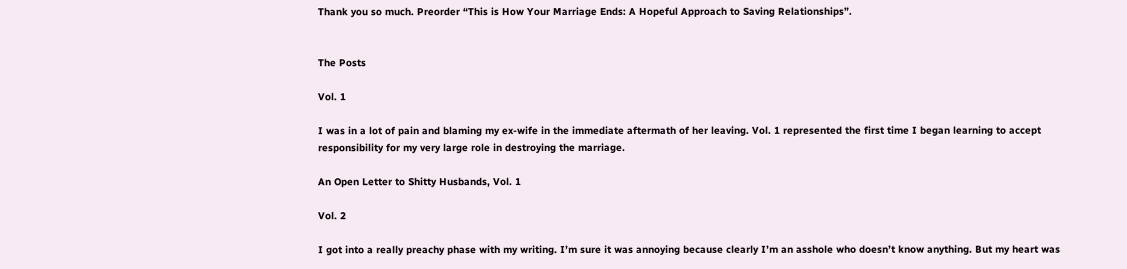Thank you so much. Preorder “This is How Your Marriage Ends: A Hopeful Approach to Saving Relationships”.


The Posts

Vol. 1

I was in a lot of pain and blaming my ex-wife in the immediate aftermath of her leaving. Vol. 1 represented the first time I began learning to accept responsibility for my very large role in destroying the marriage.

An Open Letter to Shitty Husbands, Vol. 1

Vol. 2

I got into a really preachy phase with my writing. I’m sure it was annoying because clearly I’m an asshole who doesn’t know anything. But my heart was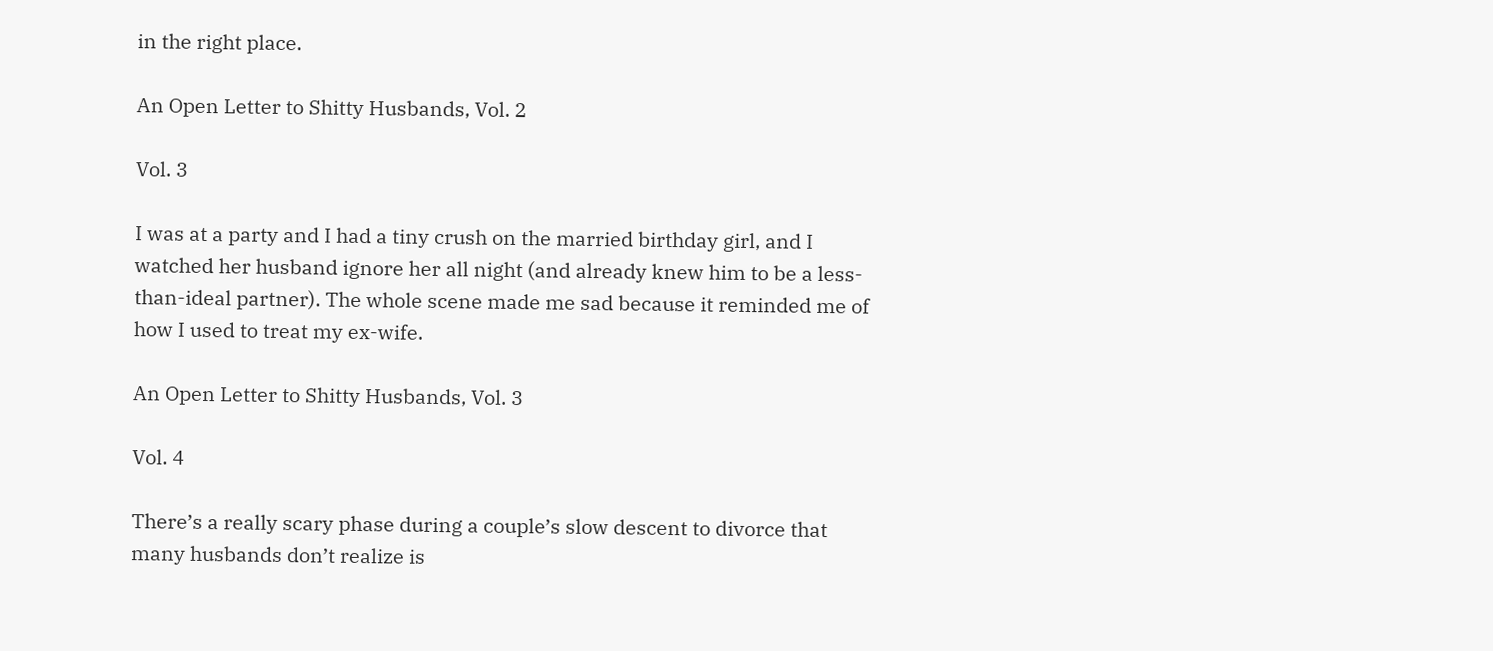in the right place.

An Open Letter to Shitty Husbands, Vol. 2

Vol. 3

I was at a party and I had a tiny crush on the married birthday girl, and I watched her husband ignore her all night (and already knew him to be a less-than-ideal partner). The whole scene made me sad because it reminded me of how I used to treat my ex-wife.

An Open Letter to Shitty Husbands, Vol. 3

Vol. 4

There’s a really scary phase during a couple’s slow descent to divorce that many husbands don’t realize is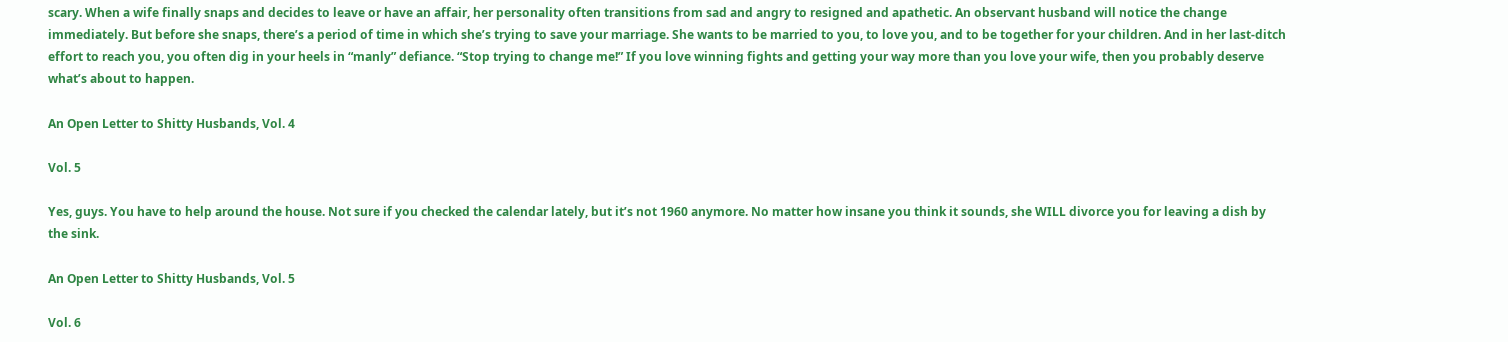scary. When a wife finally snaps and decides to leave or have an affair, her personality often transitions from sad and angry to resigned and apathetic. An observant husband will notice the change immediately. But before she snaps, there’s a period of time in which she’s trying to save your marriage. She wants to be married to you, to love you, and to be together for your children. And in her last-ditch effort to reach you, you often dig in your heels in “manly” defiance. “Stop trying to change me!” If you love winning fights and getting your way more than you love your wife, then you probably deserve what’s about to happen.

An Open Letter to Shitty Husbands, Vol. 4

Vol. 5

Yes, guys. You have to help around the house. Not sure if you checked the calendar lately, but it’s not 1960 anymore. No matter how insane you think it sounds, she WILL divorce you for leaving a dish by the sink.

An Open Letter to Shitty Husbands, Vol. 5

Vol. 6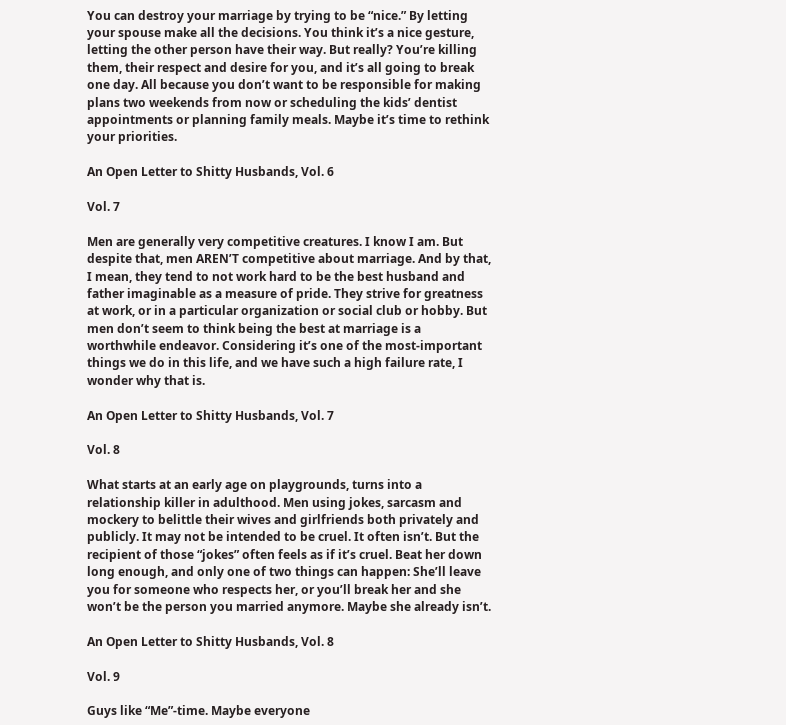You can destroy your marriage by trying to be “nice.” By letting your spouse make all the decisions. You think it’s a nice gesture, letting the other person have their way. But really? You’re killing them, their respect and desire for you, and it’s all going to break one day. All because you don’t want to be responsible for making plans two weekends from now or scheduling the kids’ dentist appointments or planning family meals. Maybe it’s time to rethink your priorities.

An Open Letter to Shitty Husbands, Vol. 6

Vol. 7

Men are generally very competitive creatures. I know I am. But despite that, men AREN’T competitive about marriage. And by that, I mean, they tend to not work hard to be the best husband and father imaginable as a measure of pride. They strive for greatness at work, or in a particular organization or social club or hobby. But men don’t seem to think being the best at marriage is a worthwhile endeavor. Considering it’s one of the most-important things we do in this life, and we have such a high failure rate, I wonder why that is.

An Open Letter to Shitty Husbands, Vol. 7

Vol. 8

What starts at an early age on playgrounds, turns into a relationship killer in adulthood. Men using jokes, sarcasm and mockery to belittle their wives and girlfriends both privately and publicly. It may not be intended to be cruel. It often isn’t. But the recipient of those “jokes” often feels as if it’s cruel. Beat her down long enough, and only one of two things can happen: She’ll leave you for someone who respects her, or you’ll break her and she won’t be the person you married anymore. Maybe she already isn’t.

An Open Letter to Shitty Husbands, Vol. 8

Vol. 9

Guys like “Me”-time. Maybe everyone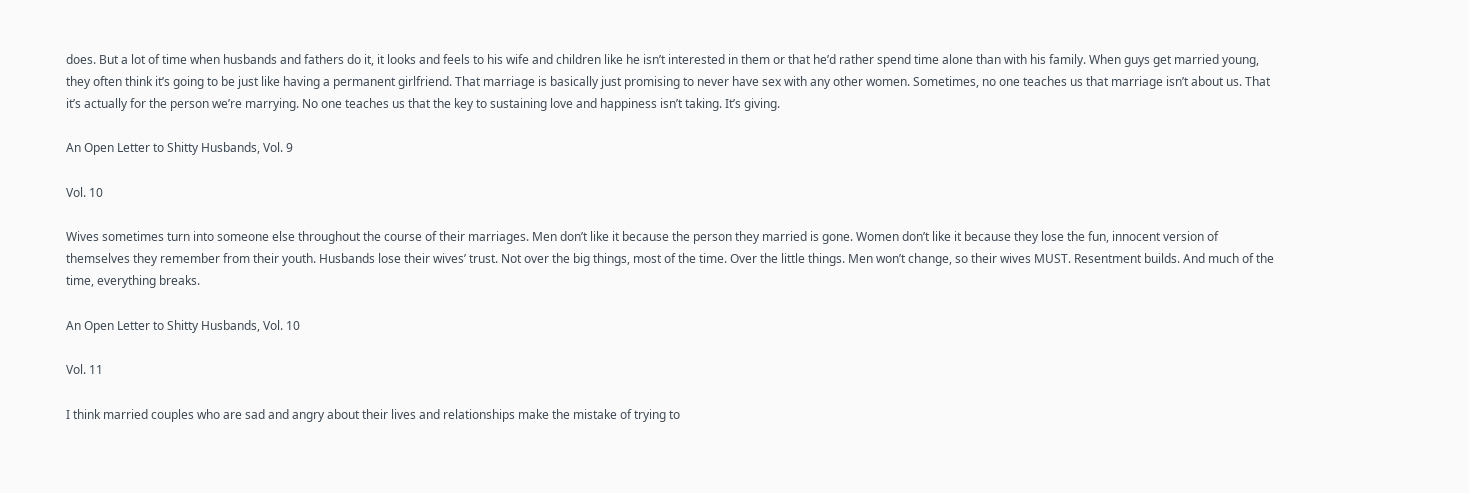does. But a lot of time when husbands and fathers do it, it looks and feels to his wife and children like he isn’t interested in them or that he’d rather spend time alone than with his family. When guys get married young, they often think it’s going to be just like having a permanent girlfriend. That marriage is basically just promising to never have sex with any other women. Sometimes, no one teaches us that marriage isn’t about us. That it’s actually for the person we’re marrying. No one teaches us that the key to sustaining love and happiness isn’t taking. It’s giving.

An Open Letter to Shitty Husbands, Vol. 9

Vol. 10

Wives sometimes turn into someone else throughout the course of their marriages. Men don’t like it because the person they married is gone. Women don’t like it because they lose the fun, innocent version of themselves they remember from their youth. Husbands lose their wives’ trust. Not over the big things, most of the time. Over the little things. Men won’t change, so their wives MUST. Resentment builds. And much of the time, everything breaks.

An Open Letter to Shitty Husbands, Vol. 10

Vol. 11

I think married couples who are sad and angry about their lives and relationships make the mistake of trying to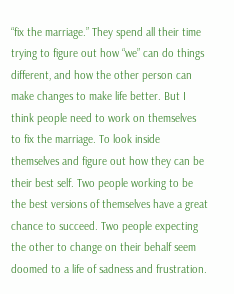“fix the marriage.” They spend all their time trying to figure out how “we” can do things different, and how the other person can make changes to make life better. But I think people need to work on themselves to fix the marriage. To look inside themselves and figure out how they can be their best self. Two people working to be the best versions of themselves have a great chance to succeed. Two people expecting the other to change on their behalf seem doomed to a life of sadness and frustration.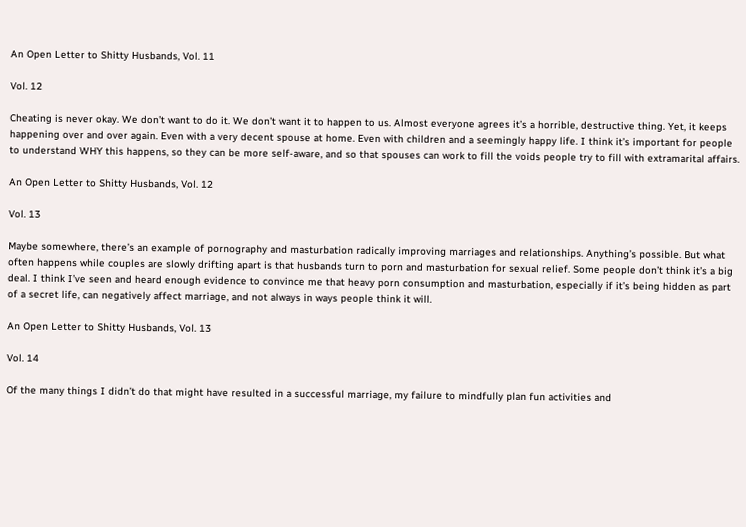An Open Letter to Shitty Husbands, Vol. 11

Vol. 12

Cheating is never okay. We don’t want to do it. We don’t want it to happen to us. Almost everyone agrees it’s a horrible, destructive thing. Yet, it keeps happening over and over again. Even with a very decent spouse at home. Even with children and a seemingly happy life. I think it’s important for people to understand WHY this happens, so they can be more self-aware, and so that spouses can work to fill the voids people try to fill with extramarital affairs.

An Open Letter to Shitty Husbands, Vol. 12

Vol. 13

Maybe somewhere, there’s an example of pornography and masturbation radically improving marriages and relationships. Anything’s possible. But what often happens while couples are slowly drifting apart is that husbands turn to porn and masturbation for sexual relief. Some people don’t think it’s a big deal. I think I’ve seen and heard enough evidence to convince me that heavy porn consumption and masturbation, especially if it’s being hidden as part of a secret life, can negatively affect marriage, and not always in ways people think it will.

An Open Letter to Shitty Husbands, Vol. 13

Vol. 14

Of the many things I didn’t do that might have resulted in a successful marriage, my failure to mindfully plan fun activities and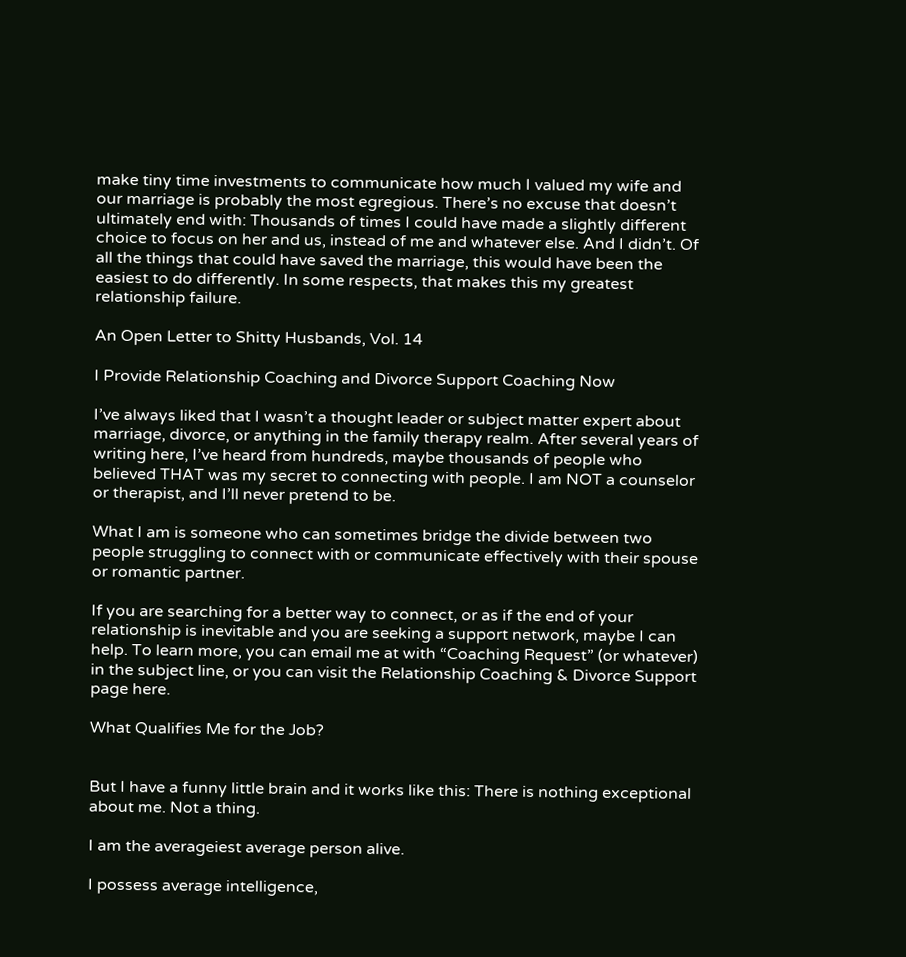make tiny time investments to communicate how much I valued my wife and our marriage is probably the most egregious. There’s no excuse that doesn’t ultimately end with: Thousands of times I could have made a slightly different choice to focus on her and us, instead of me and whatever else. And I didn’t. Of all the things that could have saved the marriage, this would have been the easiest to do differently. In some respects, that makes this my greatest relationship failure.

An Open Letter to Shitty Husbands, Vol. 14

I Provide Relationship Coaching and Divorce Support Coaching Now

I’ve always liked that I wasn’t a thought leader or subject matter expert about marriage, divorce, or anything in the family therapy realm. After several years of writing here, I’ve heard from hundreds, maybe thousands of people who believed THAT was my secret to connecting with people. I am NOT a counselor or therapist, and I’ll never pretend to be.

What I am is someone who can sometimes bridge the divide between two people struggling to connect with or communicate effectively with their spouse or romantic partner.

If you are searching for a better way to connect, or as if the end of your relationship is inevitable and you are seeking a support network, maybe I can help. To learn more, you can email me at with “Coaching Request” (or whatever) in the subject line, or you can visit the Relationship Coaching & Divorce Support page here.

What Qualifies Me for the Job?


But I have a funny little brain and it works like this: There is nothing exceptional about me. Not a thing.

I am the averageiest average person alive.

I possess average intelligence,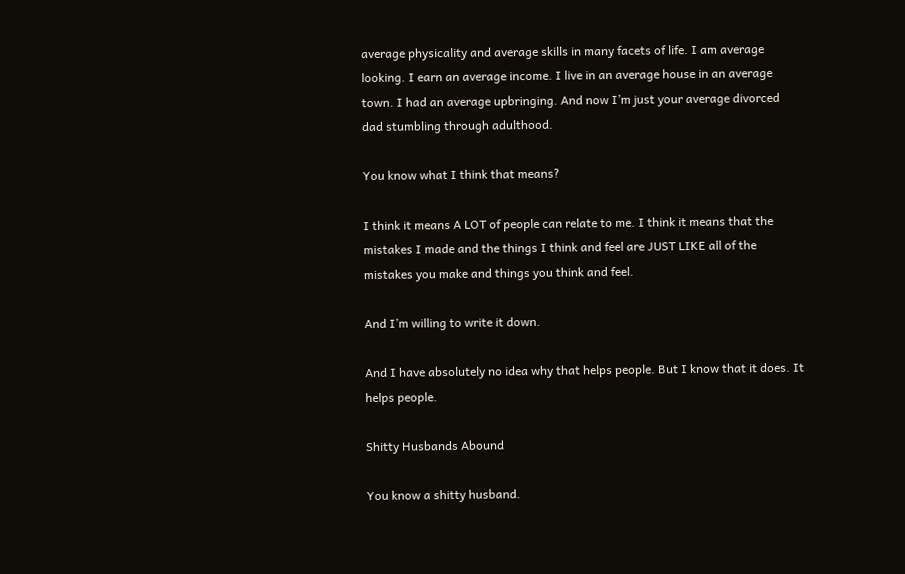average physicality and average skills in many facets of life. I am average looking. I earn an average income. I live in an average house in an average town. I had an average upbringing. And now I’m just your average divorced dad stumbling through adulthood.

You know what I think that means?

I think it means A LOT of people can relate to me. I think it means that the mistakes I made and the things I think and feel are JUST LIKE all of the mistakes you make and things you think and feel.

And I’m willing to write it down.

And I have absolutely no idea why that helps people. But I know that it does. It helps people.

Shitty Husbands Abound

You know a shitty husband.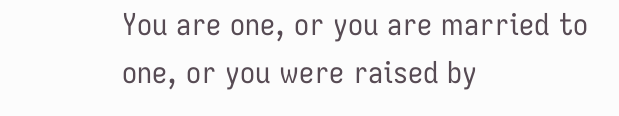You are one, or you are married to one, or you were raised by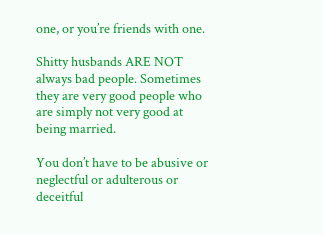one, or you’re friends with one.

Shitty husbands ARE NOT always bad people. Sometimes they are very good people who are simply not very good at being married.

You don’t have to be abusive or neglectful or adulterous or deceitful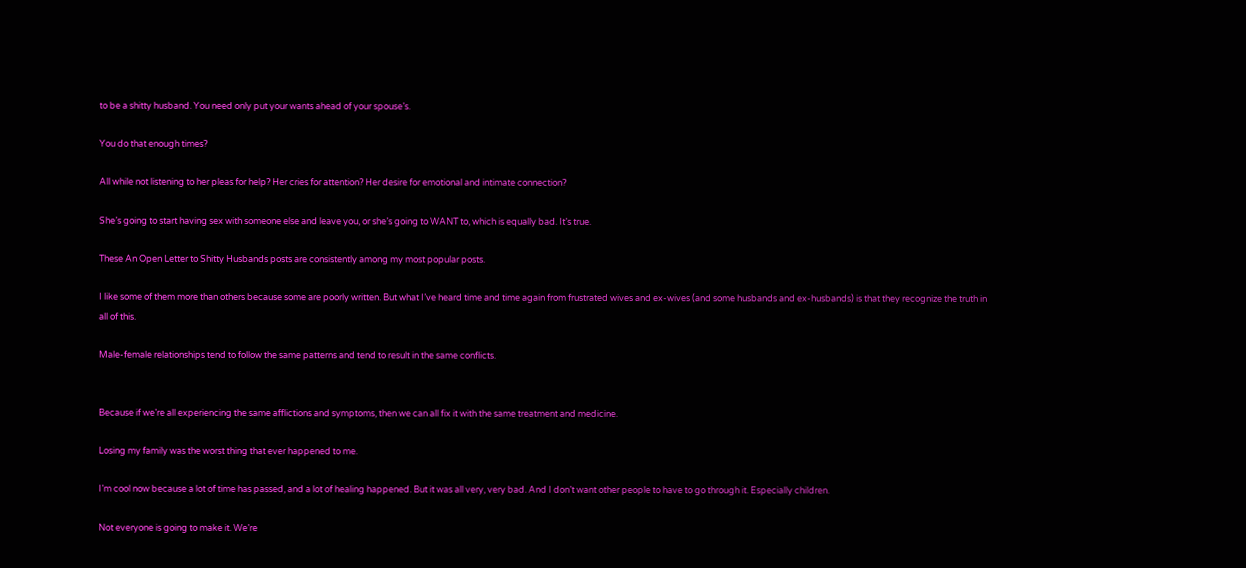to be a shitty husband. You need only put your wants ahead of your spouse’s.

You do that enough times?

All while not listening to her pleas for help? Her cries for attention? Her desire for emotional and intimate connection?

She’s going to start having sex with someone else and leave you, or she’s going to WANT to, which is equally bad. It’s true.

These An Open Letter to Shitty Husbands posts are consistently among my most popular posts.

I like some of them more than others because some are poorly written. But what I’ve heard time and time again from frustrated wives and ex-wives (and some husbands and ex-husbands) is that they recognize the truth in all of this.

Male-female relationships tend to follow the same patterns and tend to result in the same conflicts.


Because if we’re all experiencing the same afflictions and symptoms, then we can all fix it with the same treatment and medicine.

Losing my family was the worst thing that ever happened to me.

I’m cool now because a lot of time has passed, and a lot of healing happened. But it was all very, very bad. And I don’t want other people to have to go through it. Especially children.

Not everyone is going to make it. We’re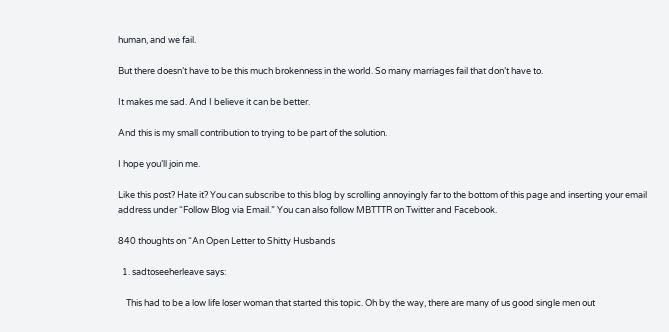human, and we fail.

But there doesn’t have to be this much brokenness in the world. So many marriages fail that don’t have to.

It makes me sad. And I believe it can be better.

And this is my small contribution to trying to be part of the solution.

I hope you’ll join me.

Like this post? Hate it? You can subscribe to this blog by scrolling annoyingly far to the bottom of this page and inserting your email address under “Follow Blog via Email.” You can also follow MBTTTR on Twitter and Facebook.

840 thoughts on “An Open Letter to Shitty Husbands

  1. sadtoseeherleave says:

    This had to be a low life loser woman that started this topic. Oh by the way, there are many of us good single men out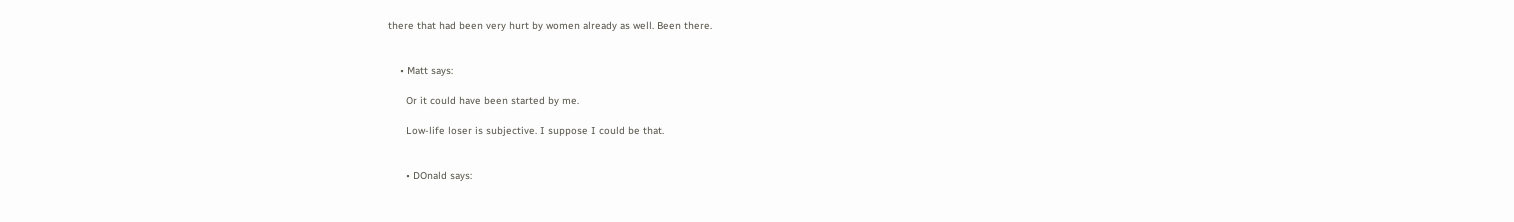there that had been very hurt by women already as well. Been there.


    • Matt says:

      Or it could have been started by me.

      Low-life loser is subjective. I suppose I could be that.


      • DOnald says: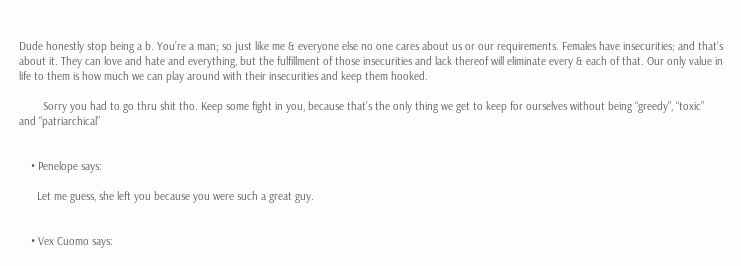Dude honestly stop being a b. You’re a man; so just like me & everyone else no one cares about us or our requirements. Females have insecurities; and that’s about it. They can love and hate and everything, but the fulfillment of those insecurities and lack thereof will eliminate every & each of that. Our only value in life to them is how much we can play around with their insecurities and keep them hooked.

        Sorry you had to go thru shit tho. Keep some fight in you, because that’s the only thing we get to keep for ourselves without being “greedy”, “toxic” and “patriarchical”


    • Penelope says:

      Let me guess, she left you because you were such a great guy.


    • Vex Cuomo says: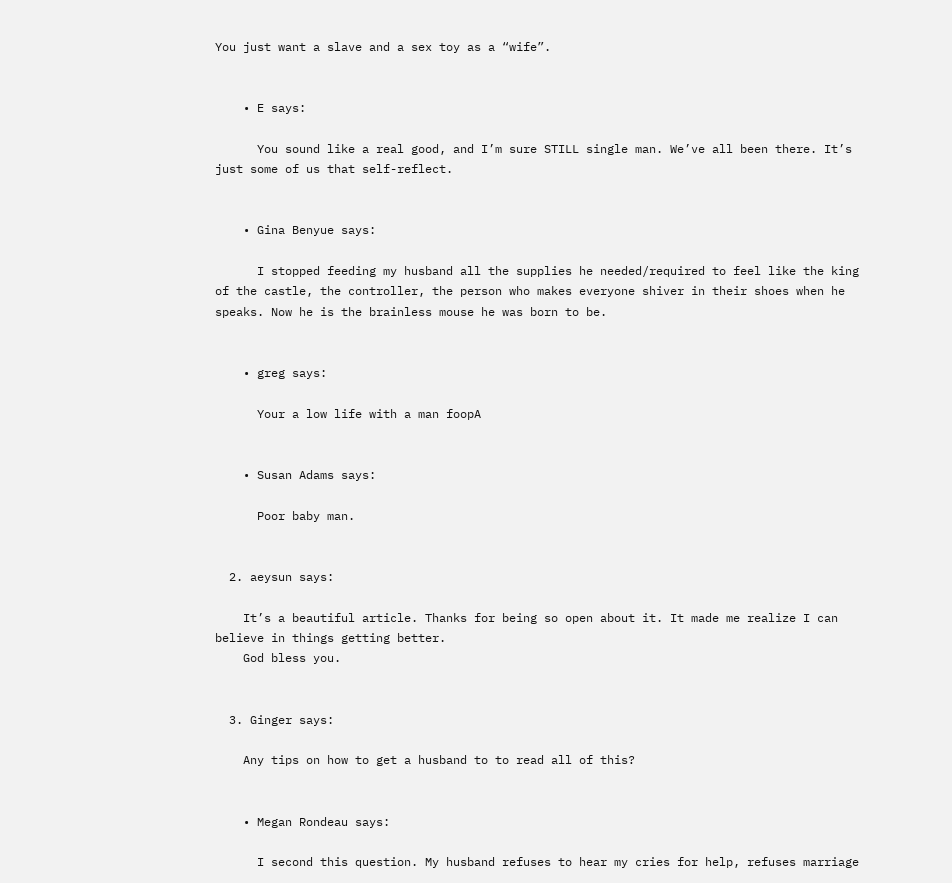You just want a slave and a sex toy as a “wife”.


    • E says:

      You sound like a real good, and I’m sure STILL single man. We’ve all been there. It’s just some of us that self-reflect.


    • Gina Benyue says:

      I stopped feeding my husband all the supplies he needed/required to feel like the king of the castle, the controller, the person who makes everyone shiver in their shoes when he speaks. Now he is the brainless mouse he was born to be.


    • greg says:

      Your a low life with a man foopA


    • Susan Adams says:

      Poor baby man.


  2. aeysun says:

    It’s a beautiful article. Thanks for being so open about it. It made me realize I can believe in things getting better.
    God bless you.


  3. Ginger says:

    Any tips on how to get a husband to to read all of this?


    • Megan Rondeau says:

      I second this question. My husband refuses to hear my cries for help, refuses marriage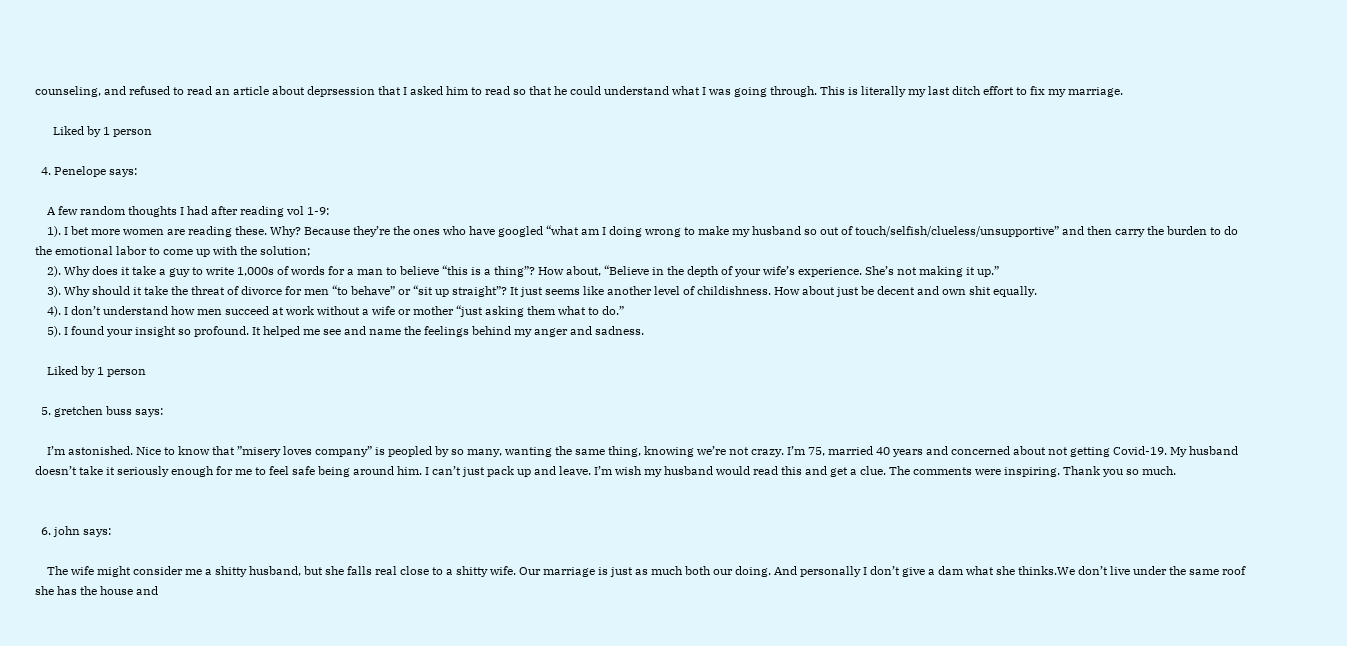counseling, and refused to read an article about deprsession that I asked him to read so that he could understand what I was going through. This is literally my last ditch effort to fix my marriage.

      Liked by 1 person

  4. Penelope says:

    A few random thoughts I had after reading vol 1-9:
    1). I bet more women are reading these. Why? Because they’re the ones who have googled “what am I doing wrong to make my husband so out of touch/selfish/clueless/unsupportive” and then carry the burden to do the emotional labor to come up with the solution;
    2). Why does it take a guy to write 1,000s of words for a man to believe “this is a thing”? How about, “Believe in the depth of your wife’s experience. She’s not making it up.”
    3). Why should it take the threat of divorce for men “to behave” or “sit up straight”? It just seems like another level of childishness. How about just be decent and own shit equally.
    4). I don’t understand how men succeed at work without a wife or mother “just asking them what to do.”
    5). I found your insight so profound. It helped me see and name the feelings behind my anger and sadness.

    Liked by 1 person

  5. gretchen buss says:

    I’m astonished. Nice to know that ”misery loves company” is peopled by so many, wanting the same thing, knowing we’re not crazy. I’m 75, married 40 years and concerned about not getting Covid-19. My husband doesn’t take it seriously enough for me to feel safe being around him. I can’t just pack up and leave. I’m wish my husband would read this and get a clue. The comments were inspiring. Thank you so much.


  6. john says:

    The wife might consider me a shitty husband, but she falls real close to a shitty wife. Our marriage is just as much both our doing. And personally I don’t give a dam what she thinks.We don’t live under the same roof she has the house and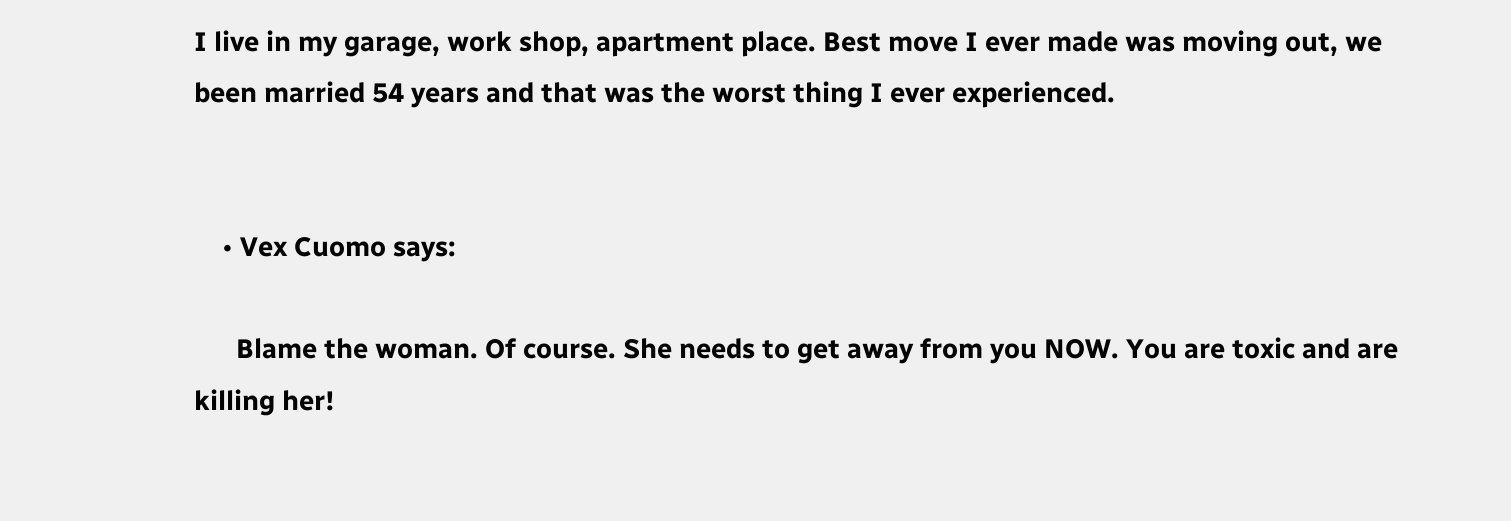I live in my garage, work shop, apartment place. Best move I ever made was moving out, we been married 54 years and that was the worst thing I ever experienced.


    • Vex Cuomo says:

      Blame the woman. Of course. She needs to get away from you NOW. You are toxic and are killing her!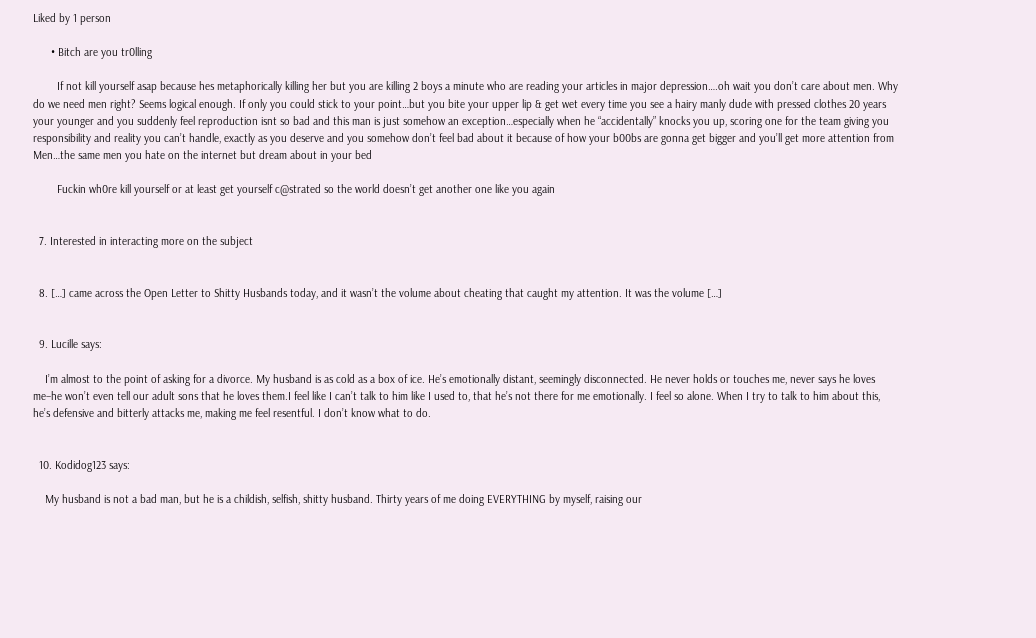Liked by 1 person

      • Bitch are you tr0lling

        If not kill yourself asap because hes metaphorically killing her but you are killing 2 boys a minute who are reading your articles in major depression….oh wait you don’t care about men. Why do we need men right? Seems logical enough. If only you could stick to your point…but you bite your upper lip & get wet every time you see a hairy manly dude with pressed clothes 20 years your younger and you suddenly feel reproduction isnt so bad and this man is just somehow an exception…especially when he “accidentally” knocks you up, scoring one for the team giving you responsibility and reality you can’t handle, exactly as you deserve and you somehow don’t feel bad about it because of how your b00bs are gonna get bigger and you’ll get more attention from Men…the same men you hate on the internet but dream about in your bed

        Fuckin wh0re kill yourself or at least get yourself c@strated so the world doesn’t get another one like you again


  7. Interested in interacting more on the subject


  8. […] came across the Open Letter to Shitty Husbands today, and it wasn’t the volume about cheating that caught my attention. It was the volume […]


  9. Lucille says:

    I’m almost to the point of asking for a divorce. My husband is as cold as a box of ice. He’s emotionally distant, seemingly disconnected. He never holds or touches me, never says he loves me–he won’t even tell our adult sons that he loves them.I feel like I can’t talk to him like I used to, that he’s not there for me emotionally. I feel so alone. When I try to talk to him about this, he’s defensive and bitterly attacks me, making me feel resentful. I don’t know what to do.


  10. Kodidog123 says:

    My husband is not a bad man, but he is a childish, selfish, shitty husband. Thirty years of me doing EVERYTHING by myself, raising our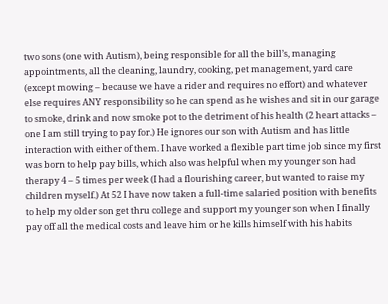two sons (one with Autism), being responsible for all the bill’s, managing appointments, all the cleaning, laundry, cooking, pet management, yard care (except mowing – because we have a rider and requires no effort) and whatever else requires ANY responsibility so he can spend as he wishes and sit in our garage to smoke, drink and now smoke pot to the detriment of his health (2 heart attacks – one I am still trying to pay for.) He ignores our son with Autism and has little interaction with either of them. I have worked a flexible part time job since my first was born to help pay bills, which also was helpful when my younger son had therapy 4 – 5 times per week (I had a flourishing career, but wanted to raise my children myself.) At 52 I have now taken a full-time salaried position with benefits to help my older son get thru college and support my younger son when I finally pay off all the medical costs and leave him or he kills himself with his habits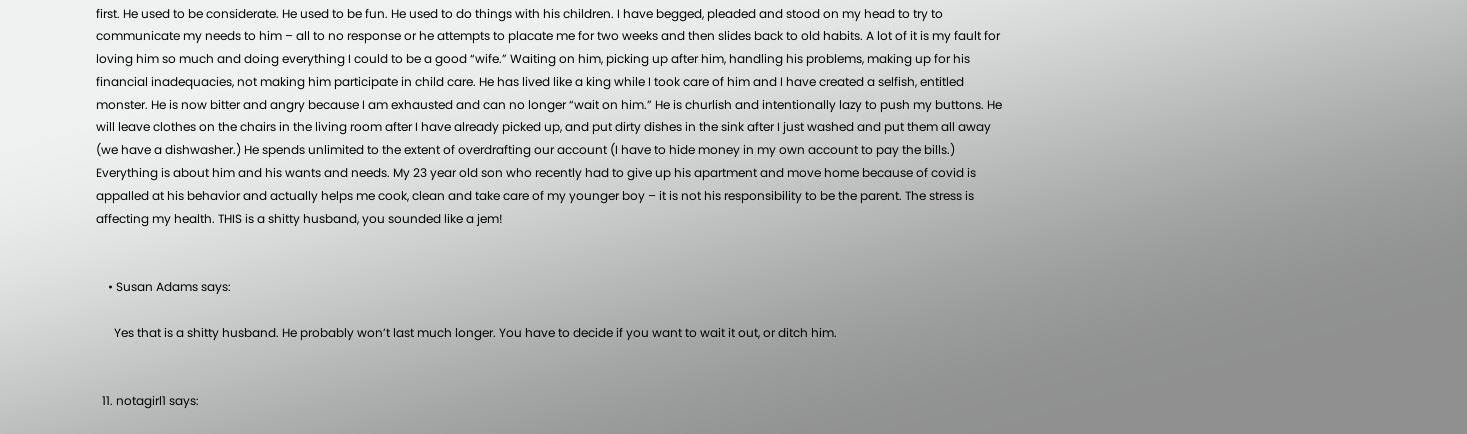first. He used to be considerate. He used to be fun. He used to do things with his children. I have begged, pleaded and stood on my head to try to communicate my needs to him – all to no response or he attempts to placate me for two weeks and then slides back to old habits. A lot of it is my fault for loving him so much and doing everything I could to be a good “wife.” Waiting on him, picking up after him, handling his problems, making up for his financial inadequacies, not making him participate in child care. He has lived like a king while I took care of him and I have created a selfish, entitled monster. He is now bitter and angry because I am exhausted and can no longer “wait on him.” He is churlish and intentionally lazy to push my buttons. He will leave clothes on the chairs in the living room after I have already picked up, and put dirty dishes in the sink after I just washed and put them all away (we have a dishwasher.) He spends unlimited to the extent of overdrafting our account (I have to hide money in my own account to pay the bills.) Everything is about him and his wants and needs. My 23 year old son who recently had to give up his apartment and move home because of covid is appalled at his behavior and actually helps me cook, clean and take care of my younger boy – it is not his responsibility to be the parent. The stress is affecting my health. THIS is a shitty husband, you sounded like a jem!


    • Susan Adams says:

      Yes that is a shitty husband. He probably won’t last much longer. You have to decide if you want to wait it out, or ditch him.


  11. notagirl1 says: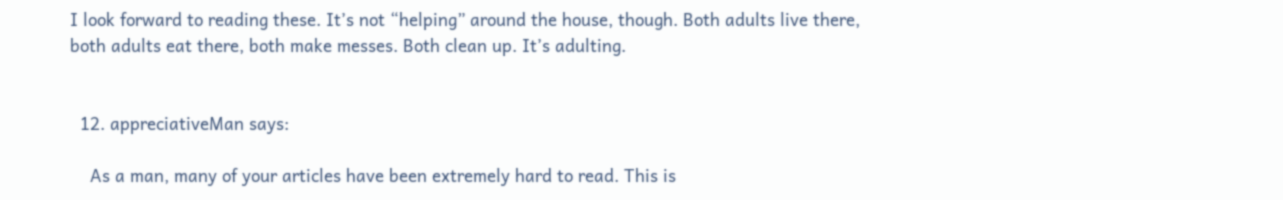I look forward to reading these. It’s not “helping” around the house, though. Both adults live there, both adults eat there, both make messes. Both clean up. It’s adulting.


  12. appreciativeMan says:

    As a man, many of your articles have been extremely hard to read. This is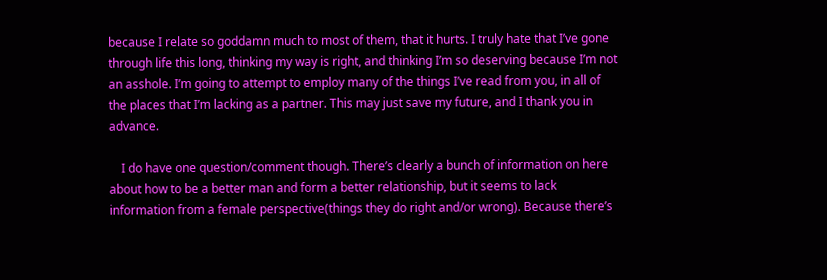because I relate so goddamn much to most of them, that it hurts. I truly hate that I’ve gone through life this long, thinking my way is right, and thinking I’m so deserving because I’m not an asshole. I’m going to attempt to employ many of the things I’ve read from you, in all of the places that I’m lacking as a partner. This may just save my future, and I thank you in advance.

    I do have one question/comment though. There’s clearly a bunch of information on here about how to be a better man and form a better relationship, but it seems to lack information from a female perspective(things they do right and/or wrong). Because there’s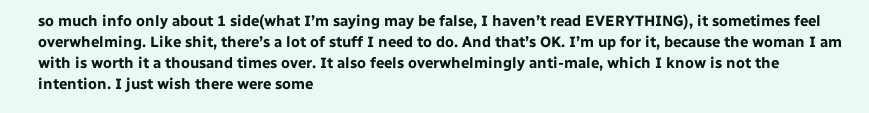so much info only about 1 side(what I’m saying may be false, I haven’t read EVERYTHING), it sometimes feel overwhelming. Like shit, there’s a lot of stuff I need to do. And that’s OK. I’m up for it, because the woman I am with is worth it a thousand times over. It also feels overwhelmingly anti-male, which I know is not the intention. I just wish there were some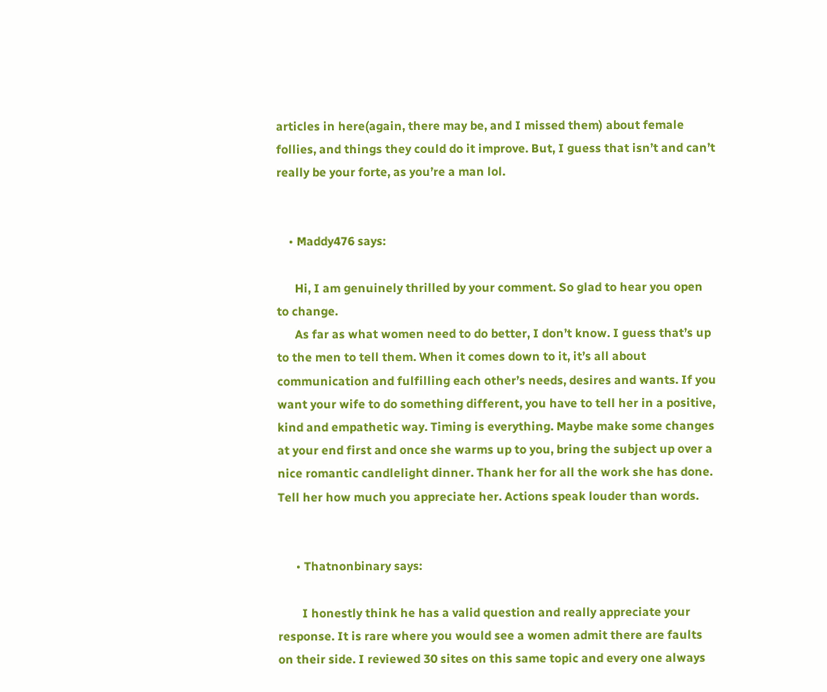articles in here(again, there may be, and I missed them) about female follies, and things they could do it improve. But, I guess that isn’t and can’t really be your forte, as you’re a man lol.


    • Maddy476 says:

      Hi, I am genuinely thrilled by your comment. So glad to hear you open to change.
      As far as what women need to do better, I don’t know. I guess that’s up to the men to tell them. When it comes down to it, it’s all about communication and fulfilling each other’s needs, desires and wants. If you want your wife to do something different, you have to tell her in a positive, kind and empathetic way. Timing is everything. Maybe make some changes at your end first and once she warms up to you, bring the subject up over a nice romantic candlelight dinner. Thank her for all the work she has done. Tell her how much you appreciate her. Actions speak louder than words.


      • Thatnonbinary says:

        I honestly think he has a valid question and really appreciate your response. It is rare where you would see a women admit there are faults on their side. I reviewed 30 sites on this same topic and every one always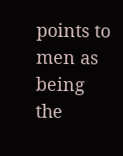points to men as being the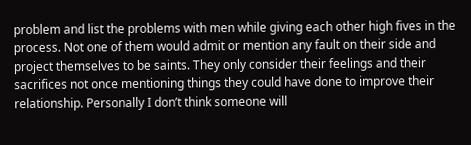problem and list the problems with men while giving each other high fives in the process. Not one of them would admit or mention any fault on their side and project themselves to be saints. They only consider their feelings and their sacrifices not once mentioning things they could have done to improve their relationship. Personally I don’t think someone will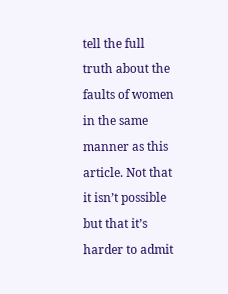tell the full truth about the faults of women in the same manner as this article. Not that it isn’t possible but that it’s harder to admit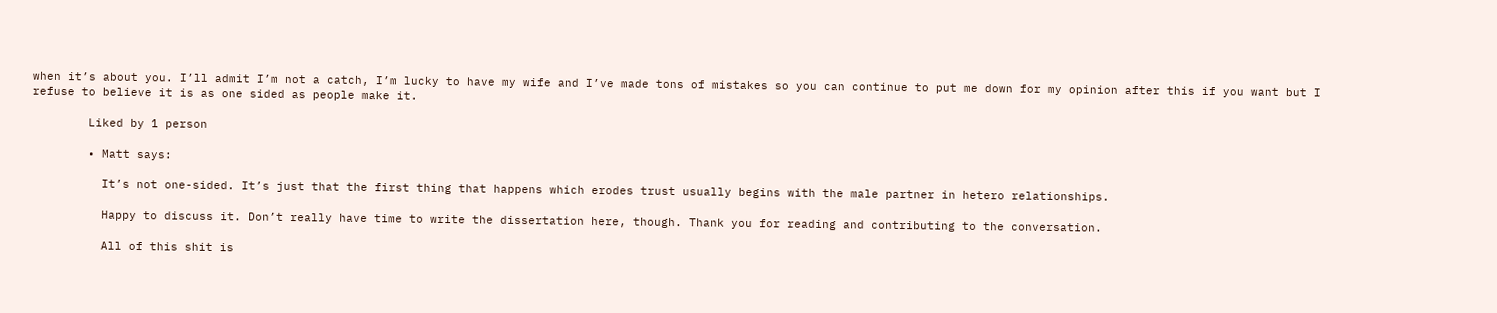when it’s about you. I’ll admit I’m not a catch, I’m lucky to have my wife and I’ve made tons of mistakes so you can continue to put me down for my opinion after this if you want but I refuse to believe it is as one sided as people make it.

        Liked by 1 person

        • Matt says:

          It’s not one-sided. It’s just that the first thing that happens which erodes trust usually begins with the male partner in hetero relationships.

          Happy to discuss it. Don’t really have time to write the dissertation here, though. Thank you for reading and contributing to the conversation.

          All of this shit is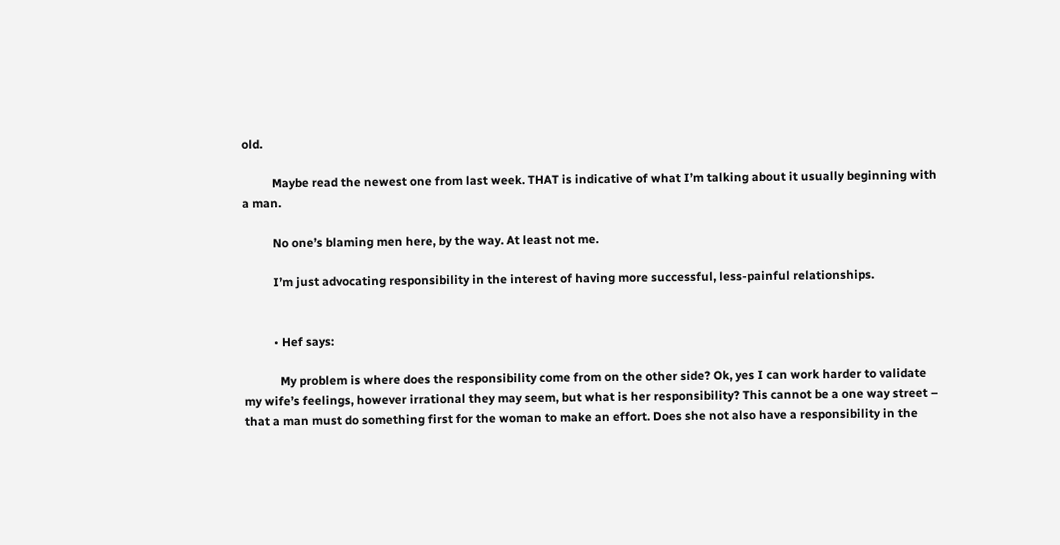old.

          Maybe read the newest one from last week. THAT is indicative of what I’m talking about it usually beginning with a man.

          No one’s blaming men here, by the way. At least not me.

          I’m just advocating responsibility in the interest of having more successful, less-painful relationships.


          • Hef says:

            My problem is where does the responsibility come from on the other side? Ok, yes I can work harder to validate my wife’s feelings, however irrational they may seem, but what is her responsibility? This cannot be a one way street – that a man must do something first for the woman to make an effort. Does she not also have a responsibility in the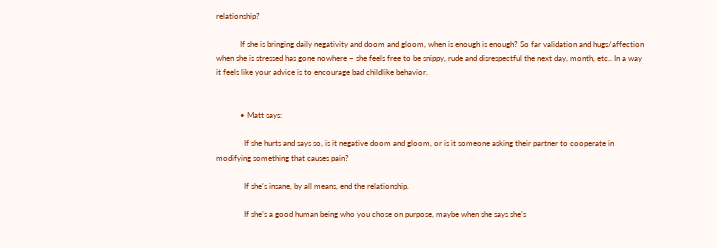relationship?

            If she is bringing daily negativity and doom and gloom, when is enough is enough? So far validation and hugs/affection when she is stressed has gone nowhere – she feels free to be snippy, rude and disrespectful the next day, month, etc.. In a way it feels like your advice is to encourage bad childlike behavior.


            • Matt says:

              If she hurts and says so, is it negative doom and gloom, or is it someone asking their partner to cooperate in modifying something that causes pain?

              If she’s insane, by all means, end the relationship.

              If she’s a good human being who you chose on purpose, maybe when she says she’s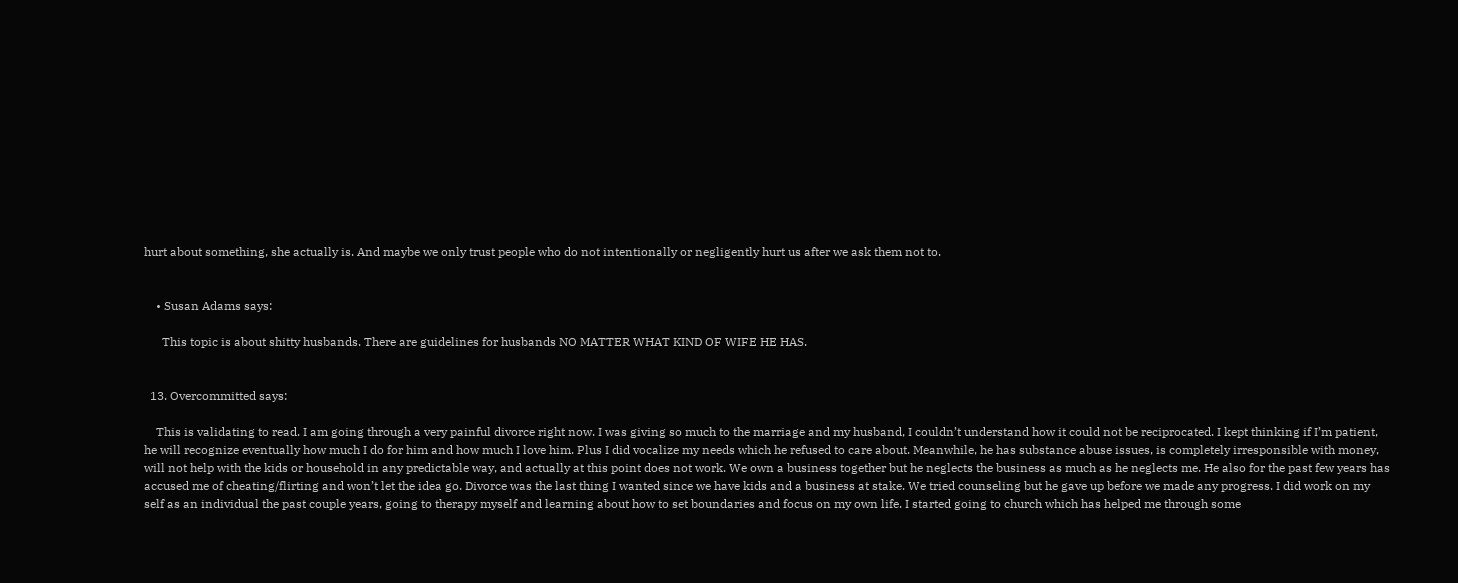hurt about something, she actually is. And maybe we only trust people who do not intentionally or negligently hurt us after we ask them not to.


    • Susan Adams says:

      This topic is about shitty husbands. There are guidelines for husbands NO MATTER WHAT KIND OF WIFE HE HAS.


  13. Overcommitted says:

    This is validating to read. I am going through a very painful divorce right now. I was giving so much to the marriage and my husband, I couldn’t understand how it could not be reciprocated. I kept thinking if I’m patient, he will recognize eventually how much I do for him and how much I love him. Plus I did vocalize my needs which he refused to care about. Meanwhile, he has substance abuse issues, is completely irresponsible with money, will not help with the kids or household in any predictable way, and actually at this point does not work. We own a business together but he neglects the business as much as he neglects me. He also for the past few years has accused me of cheating/flirting and won’t let the idea go. Divorce was the last thing I wanted since we have kids and a business at stake. We tried counseling but he gave up before we made any progress. I did work on my self as an individual the past couple years, going to therapy myself and learning about how to set boundaries and focus on my own life. I started going to church which has helped me through some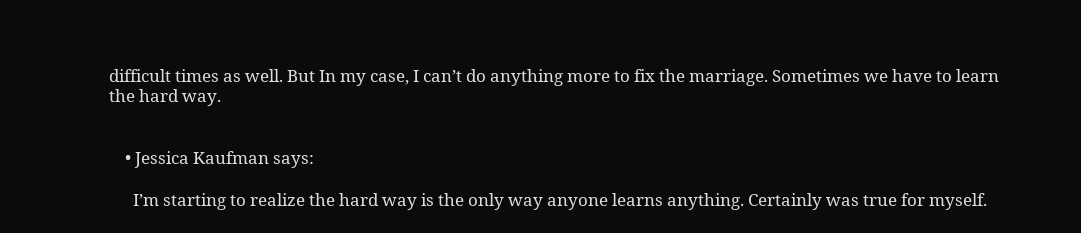difficult times as well. But In my case, I can’t do anything more to fix the marriage. Sometimes we have to learn the hard way.


    • Jessica Kaufman says:

      I’m starting to realize the hard way is the only way anyone learns anything. Certainly was true for myself.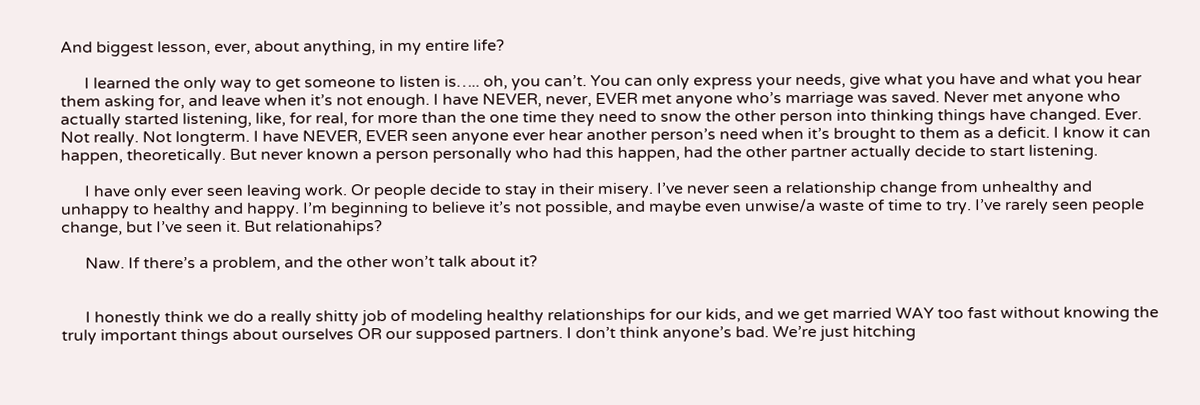And biggest lesson, ever, about anything, in my entire life?

      I learned the only way to get someone to listen is….. oh, you can’t. You can only express your needs, give what you have and what you hear them asking for, and leave when it’s not enough. I have NEVER, never, EVER met anyone who’s marriage was saved. Never met anyone who actually started listening, like, for real, for more than the one time they need to snow the other person into thinking things have changed. Ever. Not really. Not longterm. I have NEVER, EVER seen anyone ever hear another person’s need when it’s brought to them as a deficit. I know it can happen, theoretically. But never known a person personally who had this happen, had the other partner actually decide to start listening.

      I have only ever seen leaving work. Or people decide to stay in their misery. I’ve never seen a relationship change from unhealthy and unhappy to healthy and happy. I’m beginning to believe it’s not possible, and maybe even unwise/a waste of time to try. I’ve rarely seen people change, but I’ve seen it. But relationahips?

      Naw. If there’s a problem, and the other won’t talk about it?


      I honestly think we do a really shitty job of modeling healthy relationships for our kids, and we get married WAY too fast without knowing the truly important things about ourselves OR our supposed partners. I don’t think anyone’s bad. We’re just hitching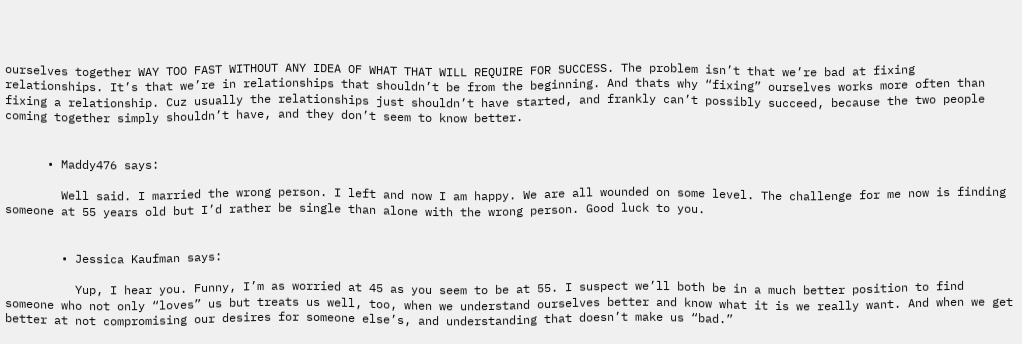ourselves together WAY TOO FAST WITHOUT ANY IDEA OF WHAT THAT WILL REQUIRE FOR SUCCESS. The problem isn’t that we’re bad at fixing relationships. It’s that we’re in relationships that shouldn’t be from the beginning. And thats why “fixing” ourselves works more often than fixing a relationship. Cuz usually the relationships just shouldn’t have started, and frankly can’t possibly succeed, because the two people coming together simply shouldn’t have, and they don’t seem to know better.


      • Maddy476 says:

        Well said. I married the wrong person. I left and now I am happy. We are all wounded on some level. The challenge for me now is finding someone at 55 years old but I’d rather be single than alone with the wrong person. Good luck to you.


        • Jessica Kaufman says:

          Yup, I hear you. Funny, I’m as worried at 45 as you seem to be at 55. I suspect we’ll both be in a much better position to find someone who not only “loves” us but treats us well, too, when we understand ourselves better and know what it is we really want. And when we get better at not compromising our desires for someone else’s, and understanding that doesn’t make us “bad.”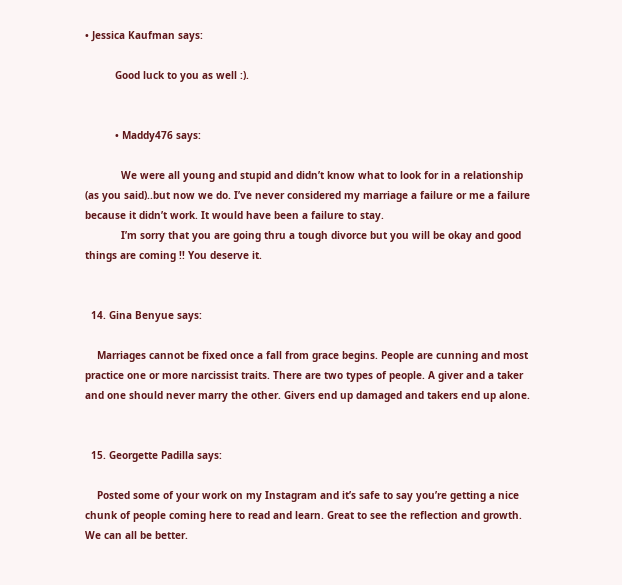• Jessica Kaufman says:

          Good luck to you as well :).


          • Maddy476 says:

            We were all young and stupid and didn’t know what to look for in a relationship (as you said)..but now we do. I’ve never considered my marriage a failure or me a failure because it didn’t work. It would have been a failure to stay.
            I’m sorry that you are going thru a tough divorce but you will be okay and good things are coming !! You deserve it.


  14. Gina Benyue says:

    Marriages cannot be fixed once a fall from grace begins. People are cunning and most practice one or more narcissist traits. There are two types of people. A giver and a taker and one should never marry the other. Givers end up damaged and takers end up alone.


  15. Georgette Padilla says:

    Posted some of your work on my Instagram and it’s safe to say you’re getting a nice chunk of people coming here to read and learn. Great to see the reflection and growth. We can all be better.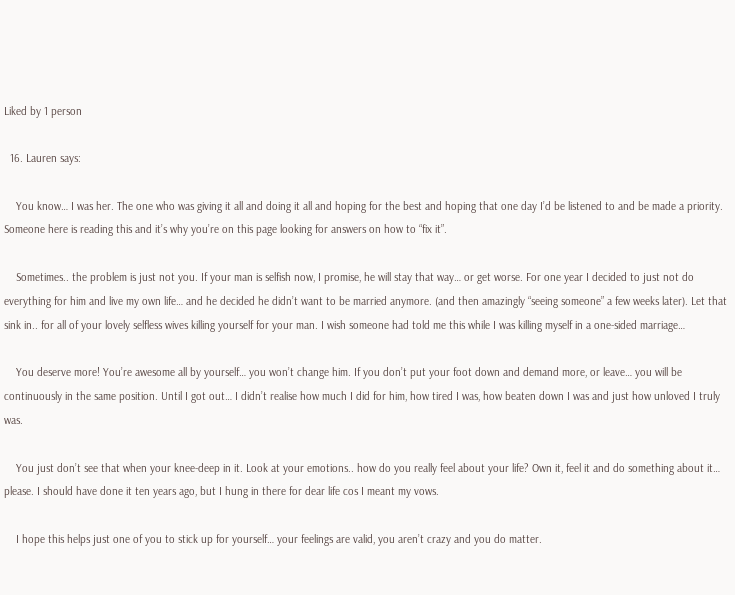Liked by 1 person

  16. Lauren says:

    You know… I was her. The one who was giving it all and doing it all and hoping for the best and hoping that one day I’d be listened to and be made a priority. Someone here is reading this and it’s why you’re on this page looking for answers on how to “fix it”.

    Sometimes.. the problem is just not you. If your man is selfish now, I promise, he will stay that way… or get worse. For one year I decided to just not do everything for him and live my own life… and he decided he didn’t want to be married anymore. (and then amazingly “seeing someone” a few weeks later). Let that sink in.. for all of your lovely selfless wives killing yourself for your man. I wish someone had told me this while I was killing myself in a one-sided marriage…

    You deserve more! You’re awesome all by yourself… you won’t change him. If you don’t put your foot down and demand more, or leave… you will be continuously in the same position. Until I got out… I didn’t realise how much I did for him, how tired I was, how beaten down I was and just how unloved I truly was.

    You just don’t see that when your knee-deep in it. Look at your emotions.. how do you really feel about your life? Own it, feel it and do something about it… please. I should have done it ten years ago, but I hung in there for dear life cos I meant my vows.

    I hope this helps just one of you to stick up for yourself… your feelings are valid, you aren’t crazy and you do matter.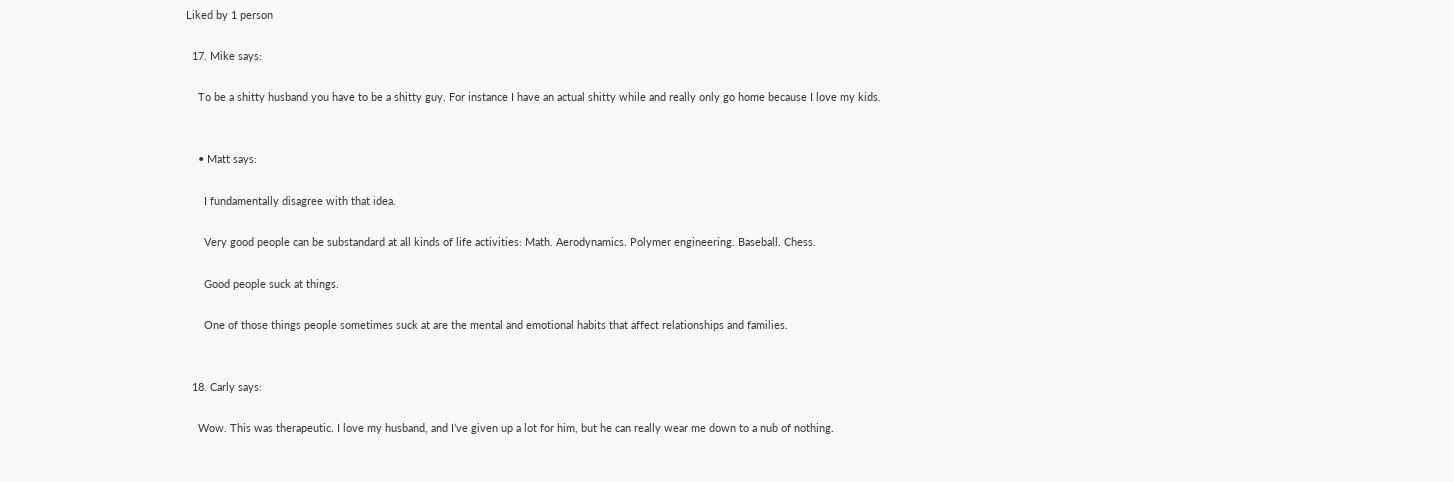Liked by 1 person

  17. Mike says:

    To be a shitty husband you have to be a shitty guy. For instance I have an actual shitty while and really only go home because I love my kids.


    • Matt says:

      I fundamentally disagree with that idea.

      Very good people can be substandard at all kinds of life activities: Math. Aerodynamics. Polymer engineering. Baseball. Chess.

      Good people suck at things.

      One of those things people sometimes suck at are the mental and emotional habits that affect relationships and families.


  18. Carly says:

    Wow. This was therapeutic. I love my husband, and I’ve given up a lot for him, but he can really wear me down to a nub of nothing.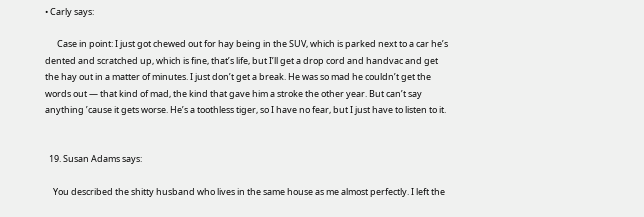• Carly says:

      Case in point: I just got chewed out for hay being in the SUV, which is parked next to a car he’s dented and scratched up, which is fine, that’s life, but I’ll get a drop cord and handvac and get the hay out in a matter of minutes. I just don’t get a break. He was so mad he couldn’t get the words out — that kind of mad, the kind that gave him a stroke the other year. But can’t say anything ’cause it gets worse. He’s a toothless tiger, so I have no fear, but I just have to listen to it.


  19. Susan Adams says:

    You described the shitty husband who lives in the same house as me almost perfectly. I left the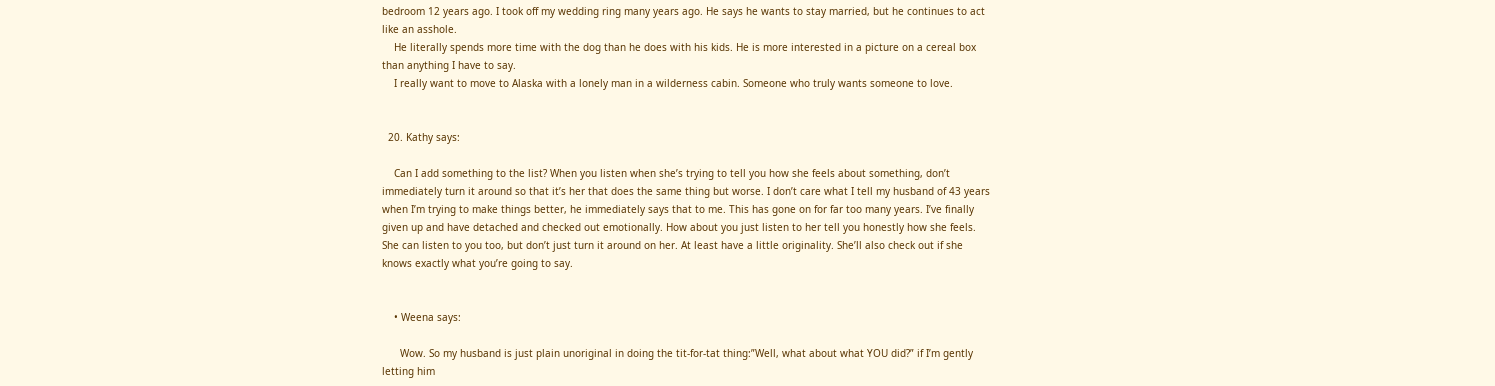bedroom 12 years ago. I took off my wedding ring many years ago. He says he wants to stay married, but he continues to act like an asshole.
    He literally spends more time with the dog than he does with his kids. He is more interested in a picture on a cereal box than anything I have to say.
    I really want to move to Alaska with a lonely man in a wilderness cabin. Someone who truly wants someone to love.


  20. Kathy says:

    Can I add something to the list? When you listen when she’s trying to tell you how she feels about something, don’t immediately turn it around so that it’s her that does the same thing but worse. I don’t care what I tell my husband of 43 years when I’m trying to make things better, he immediately says that to me. This has gone on for far too many years. I’ve finally given up and have detached and checked out emotionally. How about you just listen to her tell you honestly how she feels. She can listen to you too, but don’t just turn it around on her. At least have a little originality. She’ll also check out if she knows exactly what you’re going to say.


    • Weena says:

      Wow. So my husband is just plain unoriginal in doing the tit-for-tat thing:”Well, what about what YOU did?” if I’m gently letting him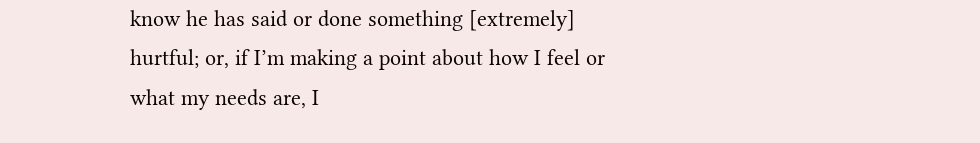know he has said or done something [extremely] hurtful; or, if I’m making a point about how I feel or what my needs are, I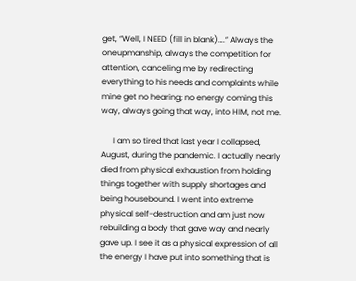get, “Well, I NEED (fill in blank)….” Always the oneupmanship, always the competition for attention, canceling me by redirecting everything to his needs and complaints while mine get no hearing; no energy coming this way, always going that way, into HIM, not me.

      I am so tired that last year I collapsed, August, during the pandemic. I actually nearly died from physical exhaustion from holding things together with supply shortages and being housebound. I went into extreme physical self-destruction and am just now rebuilding a body that gave way and nearly gave up. I see it as a physical expression of all the energy I have put into something that is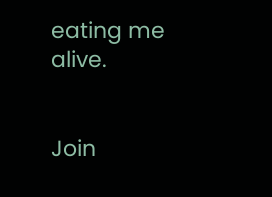eating me alive.


Join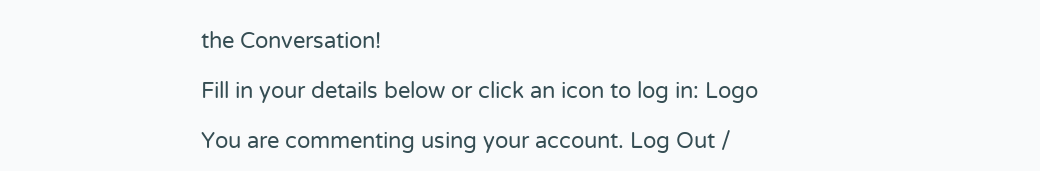the Conversation!

Fill in your details below or click an icon to log in: Logo

You are commenting using your account. Log Out /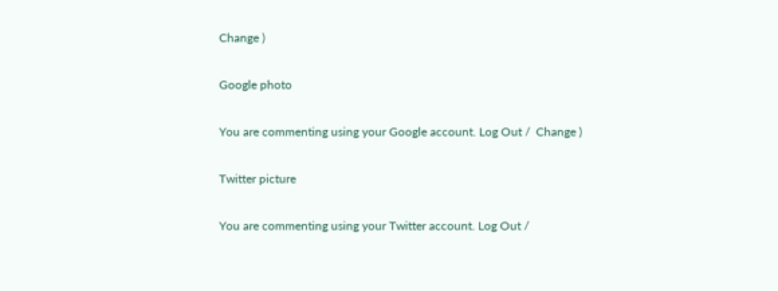Change )

Google photo

You are commenting using your Google account. Log Out /  Change )

Twitter picture

You are commenting using your Twitter account. Log Out /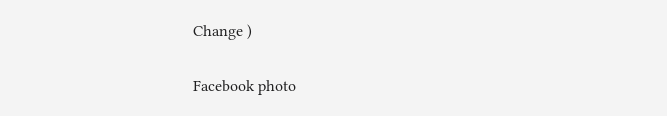Change )

Facebook photo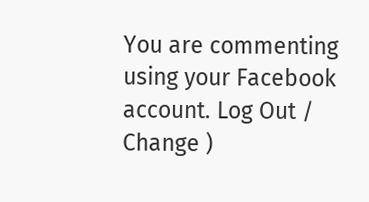You are commenting using your Facebook account. Log Out /  Change )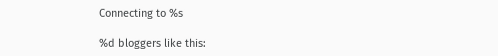Connecting to %s

%d bloggers like this: